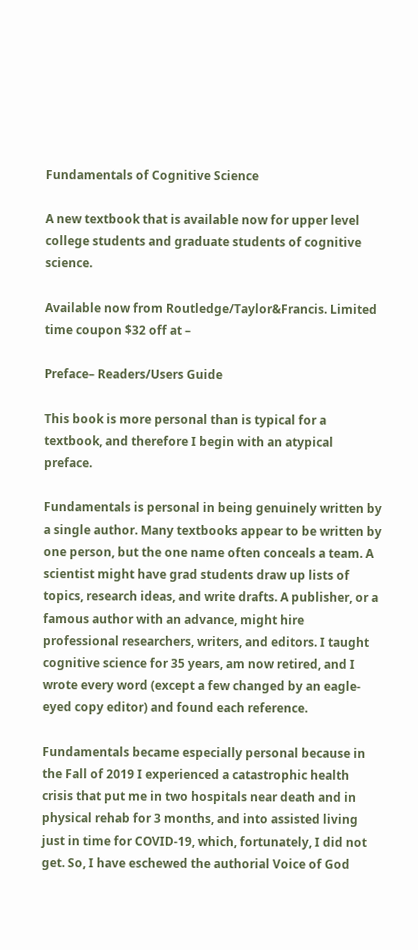Fundamentals of Cognitive Science

A new textbook that is available now for upper level college students and graduate students of cognitive science.

Available now from Routledge/Taylor&Francis. Limited time coupon $32 off at –

Preface– Readers/Users Guide

This book is more personal than is typical for a textbook, and therefore I begin with an atypical preface.

Fundamentals is personal in being genuinely written by a single author. Many textbooks appear to be written by one person, but the one name often conceals a team. A scientist might have grad students draw up lists of topics, research ideas, and write drafts. A publisher, or a famous author with an advance, might hire professional researchers, writers, and editors. I taught cognitive science for 35 years, am now retired, and I wrote every word (except a few changed by an eagle-eyed copy editor) and found each reference.

Fundamentals became especially personal because in the Fall of 2019 I experienced a catastrophic health crisis that put me in two hospitals near death and in physical rehab for 3 months, and into assisted living just in time for COVID-19, which, fortunately, I did not get. So, I have eschewed the authorial Voice of God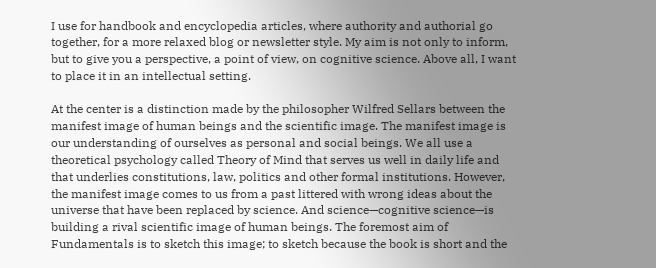I use for handbook and encyclopedia articles, where authority and authorial go together, for a more relaxed blog or newsletter style. My aim is not only to inform, but to give you a perspective, a point of view, on cognitive science. Above all, I want to place it in an intellectual setting.

At the center is a distinction made by the philosopher Wilfred Sellars between the manifest image of human beings and the scientific image. The manifest image is our understanding of ourselves as personal and social beings. We all use a theoretical psychology called Theory of Mind that serves us well in daily life and that underlies constitutions, law, politics and other formal institutions. However, the manifest image comes to us from a past littered with wrong ideas about the universe that have been replaced by science. And science—cognitive science—is building a rival scientific image of human beings. The foremost aim of Fundamentals is to sketch this image; to sketch because the book is short and the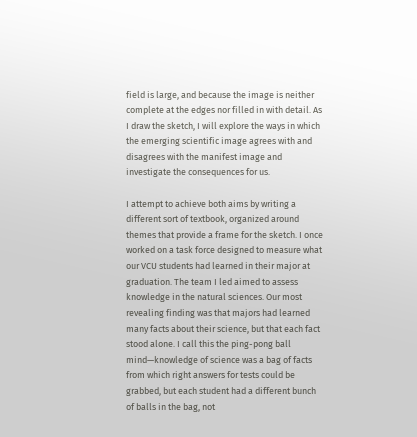field is large, and because the image is neither complete at the edges nor filled in with detail. As I draw the sketch, I will explore the ways in which the emerging scientific image agrees with and disagrees with the manifest image and investigate the consequences for us.

I attempt to achieve both aims by writing a different sort of textbook, organized around themes that provide a frame for the sketch. I once worked on a task force designed to measure what our VCU students had learned in their major at graduation. The team I led aimed to assess knowledge in the natural sciences. Our most revealing finding was that majors had learned many facts about their science, but that each fact stood alone. I call this the ping-pong ball mind—knowledge of science was a bag of facts from which right answers for tests could be grabbed, but each student had a different bunch of balls in the bag, not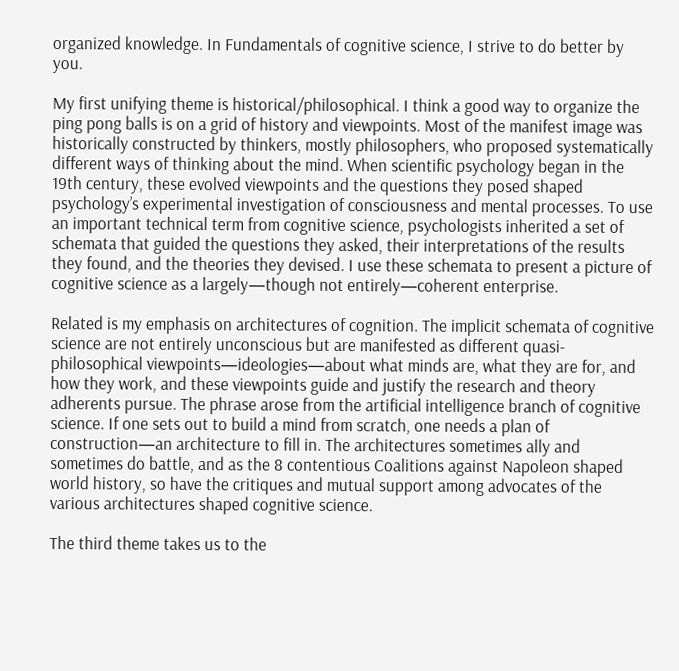organized knowledge. In Fundamentals of cognitive science, I strive to do better by you.

My first unifying theme is historical/philosophical. I think a good way to organize the ping pong balls is on a grid of history and viewpoints. Most of the manifest image was historically constructed by thinkers, mostly philosophers, who proposed systematically different ways of thinking about the mind. When scientific psychology began in the 19th century, these evolved viewpoints and the questions they posed shaped psychology’s experimental investigation of consciousness and mental processes. To use an important technical term from cognitive science, psychologists inherited a set of schemata that guided the questions they asked, their interpretations of the results they found, and the theories they devised. I use these schemata to present a picture of cognitive science as a largely—though not entirely—coherent enterprise.

Related is my emphasis on architectures of cognition. The implicit schemata of cognitive science are not entirely unconscious but are manifested as different quasi-philosophical viewpoints—ideologies—about what minds are, what they are for, and how they work, and these viewpoints guide and justify the research and theory adherents pursue. The phrase arose from the artificial intelligence branch of cognitive science. If one sets out to build a mind from scratch, one needs a plan of construction—an architecture to fill in. The architectures sometimes ally and sometimes do battle, and as the 8 contentious Coalitions against Napoleon shaped world history, so have the critiques and mutual support among advocates of the various architectures shaped cognitive science.

The third theme takes us to the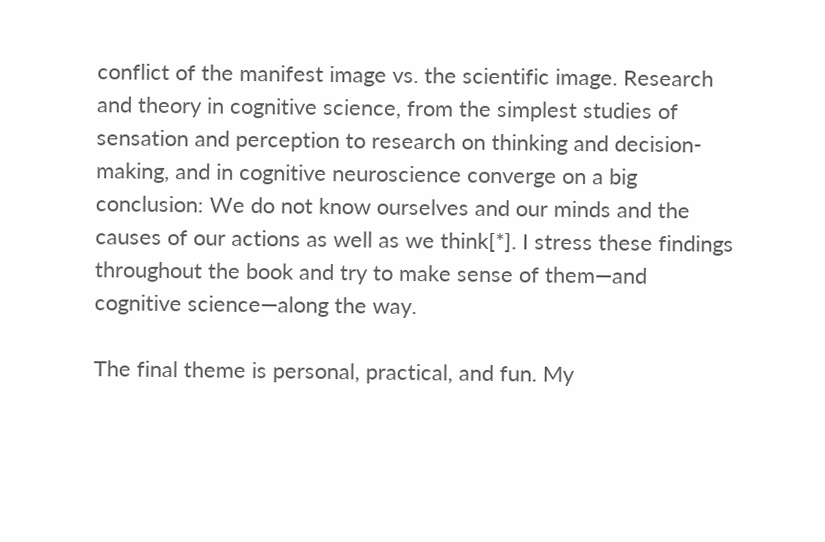conflict of the manifest image vs. the scientific image. Research and theory in cognitive science, from the simplest studies of sensation and perception to research on thinking and decision-making, and in cognitive neuroscience converge on a big conclusion: We do not know ourselves and our minds and the causes of our actions as well as we think[*]. I stress these findings throughout the book and try to make sense of them—and cognitive science—along the way.

The final theme is personal, practical, and fun. My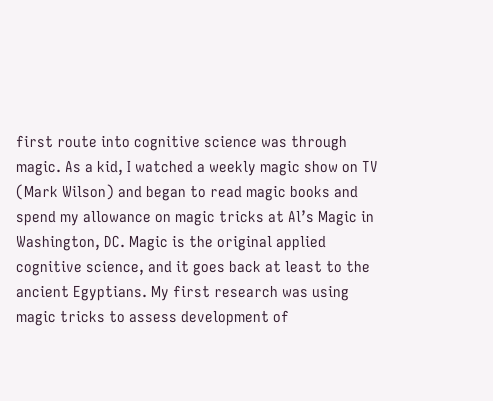first route into cognitive science was through magic. As a kid, I watched a weekly magic show on TV (Mark Wilson) and began to read magic books and spend my allowance on magic tricks at Al’s Magic in Washington, DC. Magic is the original applied cognitive science, and it goes back at least to the ancient Egyptians. My first research was using magic tricks to assess development of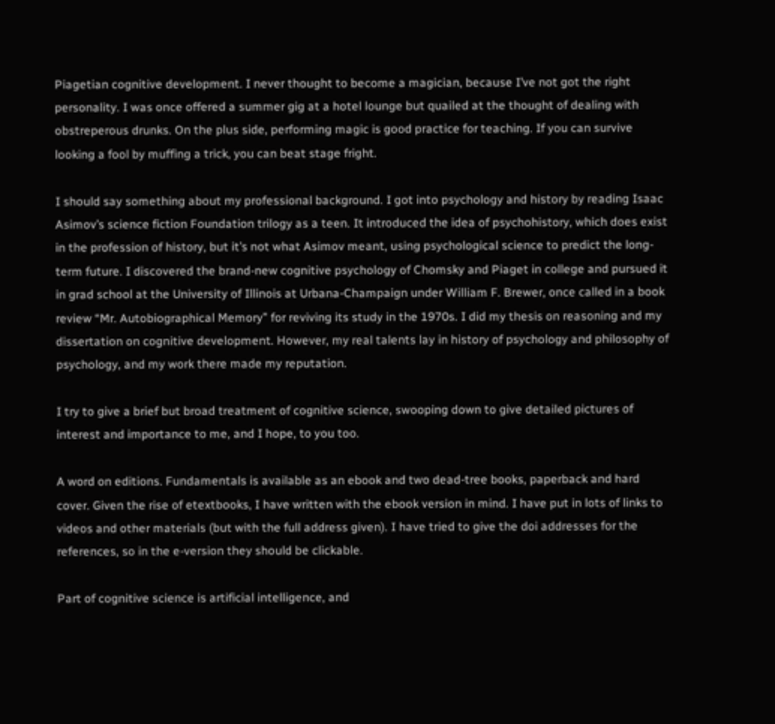Piagetian cognitive development. I never thought to become a magician, because I’ve not got the right personality. I was once offered a summer gig at a hotel lounge but quailed at the thought of dealing with obstreperous drunks. On the plus side, performing magic is good practice for teaching. If you can survive looking a fool by muffing a trick, you can beat stage fright.

I should say something about my professional background. I got into psychology and history by reading Isaac Asimov’s science fiction Foundation trilogy as a teen. It introduced the idea of psychohistory, which does exist in the profession of history, but it’s not what Asimov meant, using psychological science to predict the long-term future. I discovered the brand-new cognitive psychology of Chomsky and Piaget in college and pursued it in grad school at the University of Illinois at Urbana-Champaign under William F. Brewer, once called in a book review “Mr. Autobiographical Memory” for reviving its study in the 1970s. I did my thesis on reasoning and my dissertation on cognitive development. However, my real talents lay in history of psychology and philosophy of psychology, and my work there made my reputation.

I try to give a brief but broad treatment of cognitive science, swooping down to give detailed pictures of interest and importance to me, and I hope, to you too.

A word on editions. Fundamentals is available as an ebook and two dead-tree books, paperback and hard cover. Given the rise of etextbooks, I have written with the ebook version in mind. I have put in lots of links to videos and other materials (but with the full address given). I have tried to give the doi addresses for the references, so in the e-version they should be clickable.

Part of cognitive science is artificial intelligence, and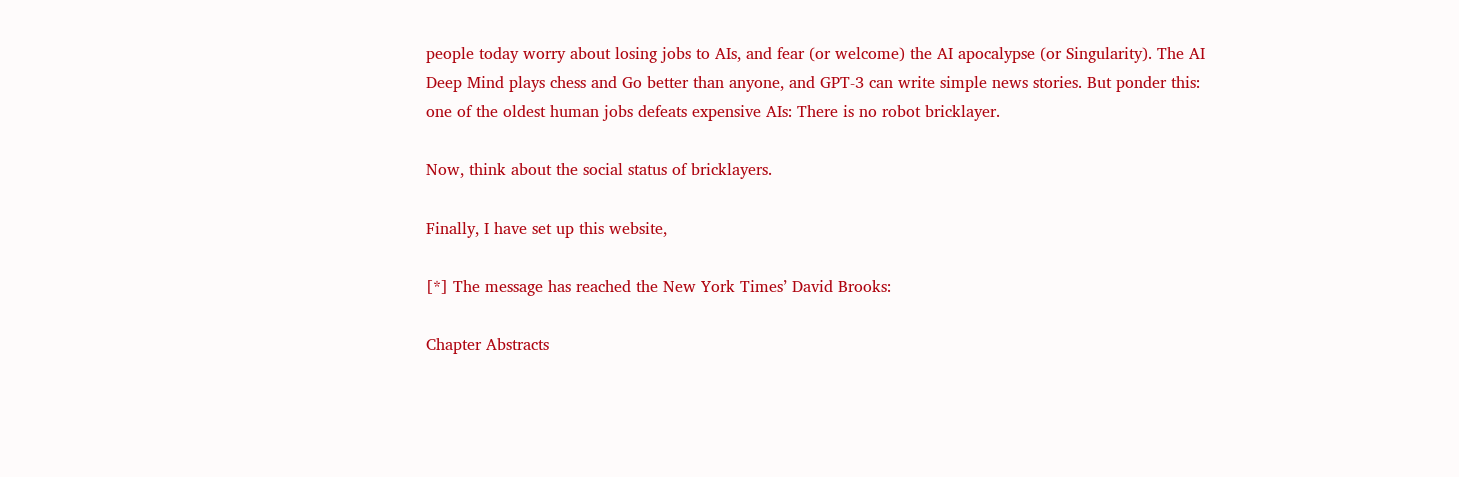people today worry about losing jobs to AIs, and fear (or welcome) the AI apocalypse (or Singularity). The AI Deep Mind plays chess and Go better than anyone, and GPT-3 can write simple news stories. But ponder this: one of the oldest human jobs defeats expensive AIs: There is no robot bricklayer.

Now, think about the social status of bricklayers.

Finally, I have set up this website,

[*] The message has reached the New York Times’ David Brooks:

Chapter Abstracts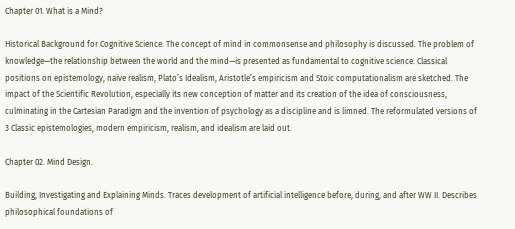Chapter 01. What is a Mind?

Historical Background for Cognitive Science. The concept of mind in commonsense and philosophy is discussed. The problem of knowledge—the relationship between the world and the mind—is presented as fundamental to cognitive science. Classical positions on epistemology, naïve realism, Plato’s Idealism, Aristotle’s empiricism and Stoic computationalism are sketched. The impact of the Scientific Revolution, especially its new conception of matter and its creation of the idea of consciousness, culminating in the Cartesian Paradigm and the invention of psychology as a discipline and is limned. The reformulated versions of 3 Classic epistemologies, modern empiricism, realism, and idealism are laid out.

Chapter 02. Mind Design.

Building, Investigating and Explaining Minds. Traces development of artificial intelligence before, during, and after WW II. Describes philosophical foundations of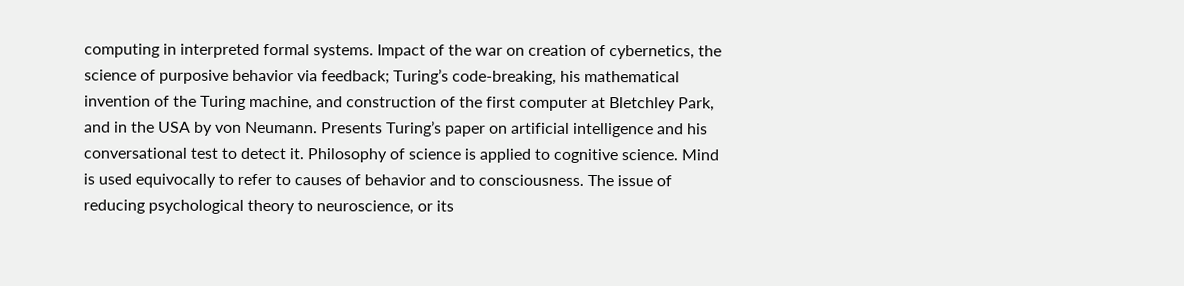computing in interpreted formal systems. Impact of the war on creation of cybernetics, the science of purposive behavior via feedback; Turing’s code-breaking, his mathematical invention of the Turing machine, and construction of the first computer at Bletchley Park, and in the USA by von Neumann. Presents Turing’s paper on artificial intelligence and his conversational test to detect it. Philosophy of science is applied to cognitive science. Mind is used equivocally to refer to causes of behavior and to consciousness. The issue of reducing psychological theory to neuroscience, or its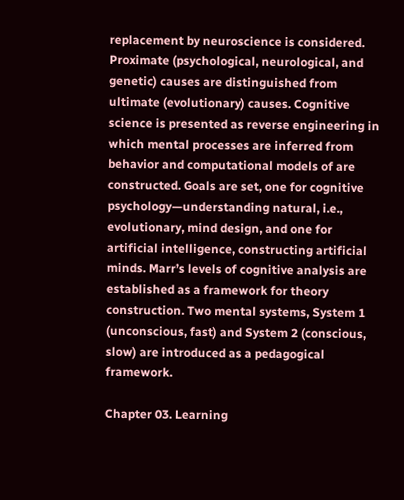replacement by neuroscience is considered. Proximate (psychological, neurological, and genetic) causes are distinguished from ultimate (evolutionary) causes. Cognitive science is presented as reverse engineering in which mental processes are inferred from behavior and computational models of are constructed. Goals are set, one for cognitive psychology—understanding natural, i.e., evolutionary, mind design, and one for artificial intelligence, constructing artificial minds. Marr’s levels of cognitive analysis are established as a framework for theory construction. Two mental systems, System 1 (unconscious, fast) and System 2 (conscious, slow) are introduced as a pedagogical framework.

Chapter 03. Learning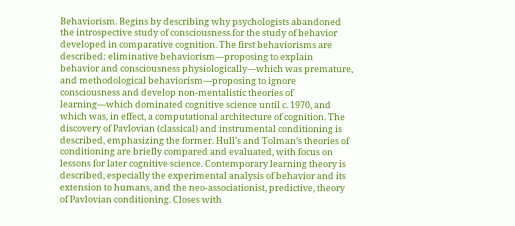Behaviorism. Begins by describing why psychologists abandoned the introspective study of consciousness for the study of behavior developed in comparative cognition. The first behaviorisms are described: eliminative behaviorism—proposing to explain behavior and consciousness physiologically—which was premature, and methodological behaviorism—proposing to ignore consciousness and develop non-mentalistic theories of learning—which dominated cognitive science until c. 1970, and which was, in effect, a computational architecture of cognition. The discovery of Pavlovian (classical) and instrumental conditioning is described, emphasizing the former. Hull’s and Tolman’s theories of conditioning are briefly compared and evaluated, with focus on lessons for later cognitive science. Contemporary learning theory is described, especially the experimental analysis of behavior and its extension to humans, and the neo-associationist, predictive, theory of Pavlovian conditioning. Closes with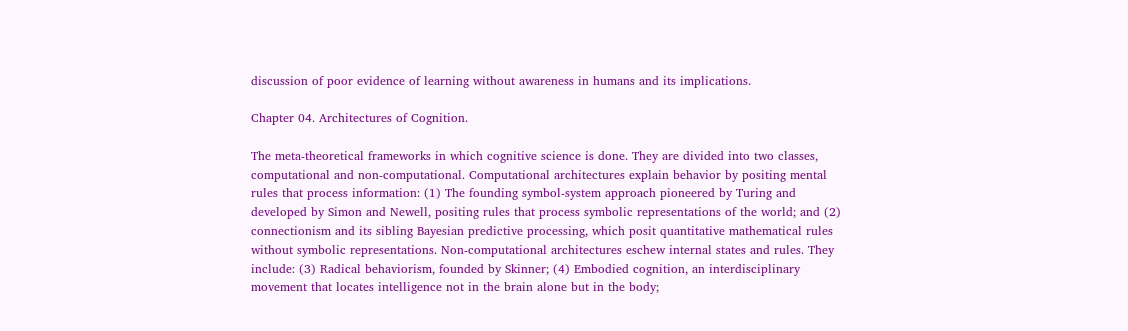discussion of poor evidence of learning without awareness in humans and its implications.

Chapter 04. Architectures of Cognition.

The meta-theoretical frameworks in which cognitive science is done. They are divided into two classes, computational and non-computational. Computational architectures explain behavior by positing mental rules that process information: (1) The founding symbol-system approach pioneered by Turing and developed by Simon and Newell, positing rules that process symbolic representations of the world; and (2) connectionism and its sibling Bayesian predictive processing, which posit quantitative mathematical rules without symbolic representations. Non-computational architectures eschew internal states and rules. They include: (3) Radical behaviorism, founded by Skinner; (4) Embodied cognition, an interdisciplinary movement that locates intelligence not in the brain alone but in the body;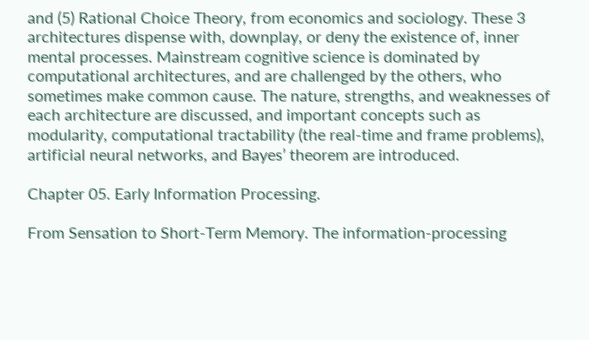and (5) Rational Choice Theory, from economics and sociology. These 3 architectures dispense with, downplay, or deny the existence of, inner mental processes. Mainstream cognitive science is dominated by computational architectures, and are challenged by the others, who sometimes make common cause. The nature, strengths, and weaknesses of each architecture are discussed, and important concepts such as modularity, computational tractability (the real-time and frame problems), artificial neural networks, and Bayes’ theorem are introduced.

Chapter 05. Early Information Processing.

From Sensation to Short-Term Memory. The information-processing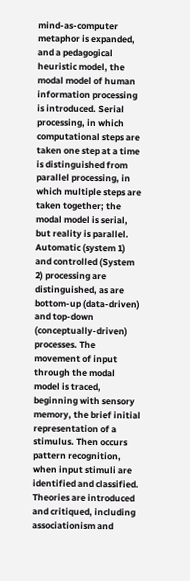mind-as-computer metaphor is expanded, and a pedagogical heuristic model, the modal model of human information processing is introduced. Serial processing, in which computational steps are taken one step at a time is distinguished from parallel processing, in which multiple steps are taken together; the modal model is serial, but reality is parallel. Automatic (system 1) and controlled (System 2) processing are distinguished, as are bottom-up (data-driven) and top-down (conceptually-driven) processes. The movement of input through the modal model is traced, beginning with sensory memory, the brief initial representation of a stimulus. Then occurs pattern recognition, when input stimuli are identified and classified. Theories are introduced and critiqued, including associationism and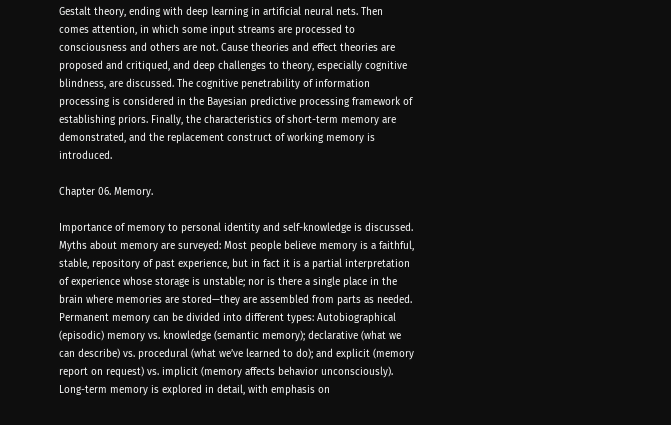Gestalt theory, ending with deep learning in artificial neural nets. Then comes attention, in which some input streams are processed to consciousness and others are not. Cause theories and effect theories are proposed and critiqued, and deep challenges to theory, especially cognitive blindness, are discussed. The cognitive penetrability of information processing is considered in the Bayesian predictive processing framework of establishing priors. Finally, the characteristics of short-term memory are demonstrated, and the replacement construct of working memory is introduced.

Chapter 06. Memory.

Importance of memory to personal identity and self-knowledge is discussed. Myths about memory are surveyed: Most people believe memory is a faithful, stable, repository of past experience, but in fact it is a partial interpretation of experience whose storage is unstable; nor is there a single place in the brain where memories are stored—they are assembled from parts as needed. Permanent memory can be divided into different types: Autobiographical (episodic) memory vs. knowledge (semantic memory); declarative (what we can describe) vs. procedural (what we’ve learned to do); and explicit (memory report on request) vs. implicit (memory affects behavior unconsciously). Long-term memory is explored in detail, with emphasis on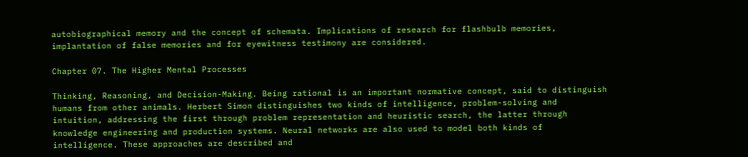autobiographical memory and the concept of schemata. Implications of research for flashbulb memories, implantation of false memories and for eyewitness testimony are considered.

Chapter 07. The Higher Mental Processes

Thinking, Reasoning, and Decision-Making. Being rational is an important normative concept, said to distinguish humans from other animals. Herbert Simon distinguishes two kinds of intelligence, problem-solving and intuition, addressing the first through problem representation and heuristic search, the latter through knowledge engineering and production systems. Neural networks are also used to model both kinds of intelligence. These approaches are described and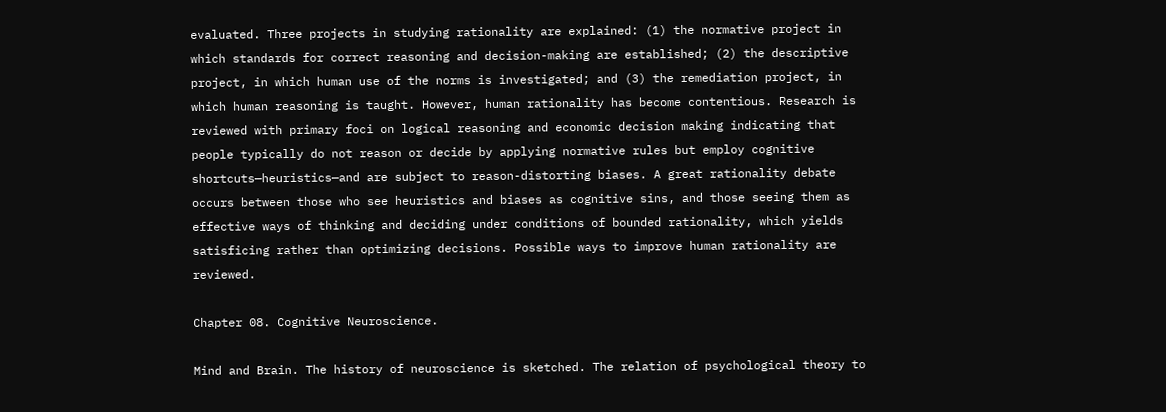evaluated. Three projects in studying rationality are explained: (1) the normative project in which standards for correct reasoning and decision-making are established; (2) the descriptive project, in which human use of the norms is investigated; and (3) the remediation project, in which human reasoning is taught. However, human rationality has become contentious. Research is reviewed with primary foci on logical reasoning and economic decision making indicating that people typically do not reason or decide by applying normative rules but employ cognitive shortcuts—heuristics—and are subject to reason-distorting biases. A great rationality debate occurs between those who see heuristics and biases as cognitive sins, and those seeing them as effective ways of thinking and deciding under conditions of bounded rationality, which yields satisficing rather than optimizing decisions. Possible ways to improve human rationality are reviewed.

Chapter 08. Cognitive Neuroscience.

Mind and Brain. The history of neuroscience is sketched. The relation of psychological theory to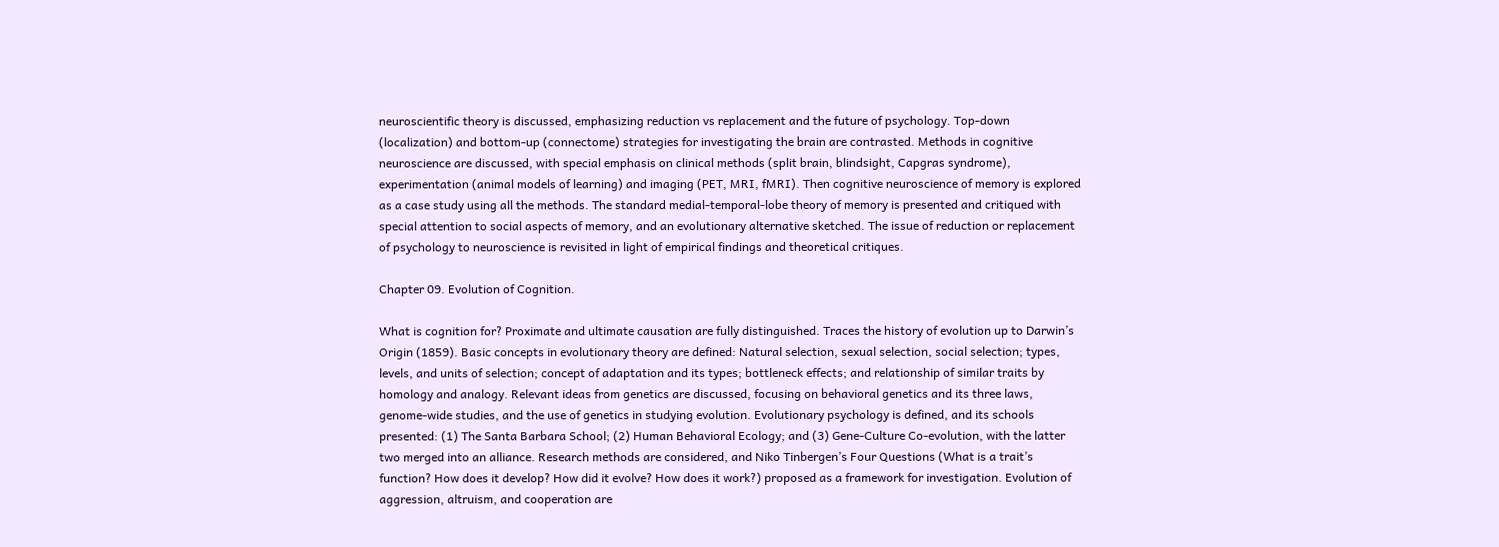neuroscientific theory is discussed, emphasizing reduction vs replacement and the future of psychology. Top-down (localization) and bottom-up (connectome) strategies for investigating the brain are contrasted. Methods in cognitive neuroscience are discussed, with special emphasis on clinical methods (split brain, blindsight, Capgras syndrome), experimentation (animal models of learning) and imaging (PET, MRI, fMRI). Then cognitive neuroscience of memory is explored as a case study using all the methods. The standard medial-temporal-lobe theory of memory is presented and critiqued with special attention to social aspects of memory, and an evolutionary alternative sketched. The issue of reduction or replacement of psychology to neuroscience is revisited in light of empirical findings and theoretical critiques.

Chapter 09. Evolution of Cognition.

What is cognition for? Proximate and ultimate causation are fully distinguished. Traces the history of evolution up to Darwin’s Origin (1859). Basic concepts in evolutionary theory are defined: Natural selection, sexual selection, social selection; types, levels, and units of selection; concept of adaptation and its types; bottleneck effects; and relationship of similar traits by homology and analogy. Relevant ideas from genetics are discussed, focusing on behavioral genetics and its three laws, genome-wide studies, and the use of genetics in studying evolution. Evolutionary psychology is defined, and its schools presented: (1) The Santa Barbara School; (2) Human Behavioral Ecology; and (3) Gene-Culture Co-evolution, with the latter two merged into an alliance. Research methods are considered, and Niko Tinbergen’s Four Questions (What is a trait’s function? How does it develop? How did it evolve? How does it work?) proposed as a framework for investigation. Evolution of aggression, altruism, and cooperation are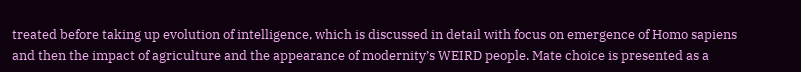treated before taking up evolution of intelligence, which is discussed in detail with focus on emergence of Homo sapiens and then the impact of agriculture and the appearance of modernity’s WEIRD people. Mate choice is presented as a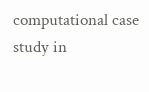computational case study in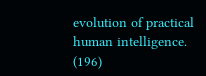evolution of practical human intelligence. (196)